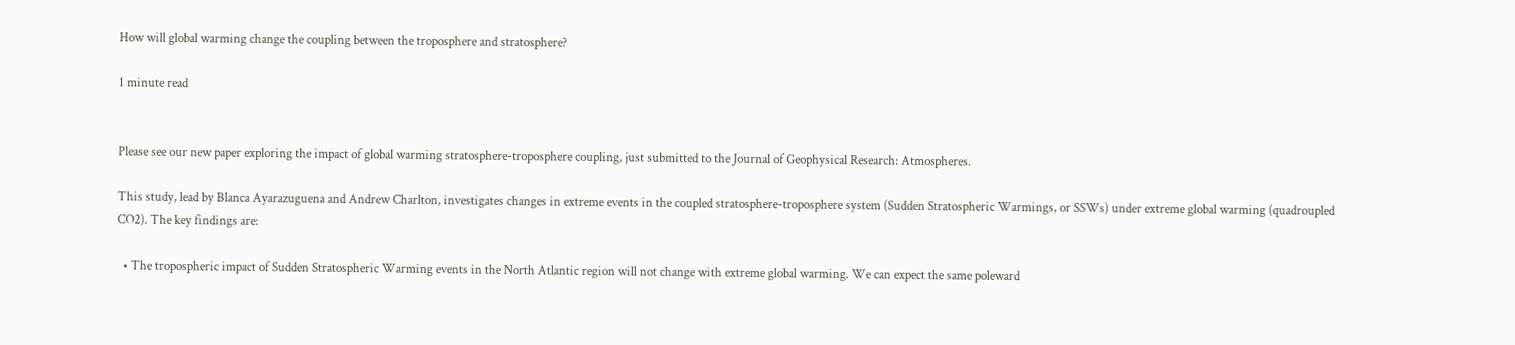How will global warming change the coupling between the troposphere and stratosphere?

1 minute read


Please see our new paper exploring the impact of global warming stratosphere-troposphere coupling, just submitted to the Journal of Geophysical Research: Atmospheres.

This study, lead by Blanca Ayarazuguena and Andrew Charlton, investigates changes in extreme events in the coupled stratosphere-troposphere system (Sudden Stratospheric Warmings, or SSWs) under extreme global warming (quadroupled CO2). The key findings are:

  • The tropospheric impact of Sudden Stratospheric Warming events in the North Atlantic region will not change with extreme global warming. We can expect the same poleward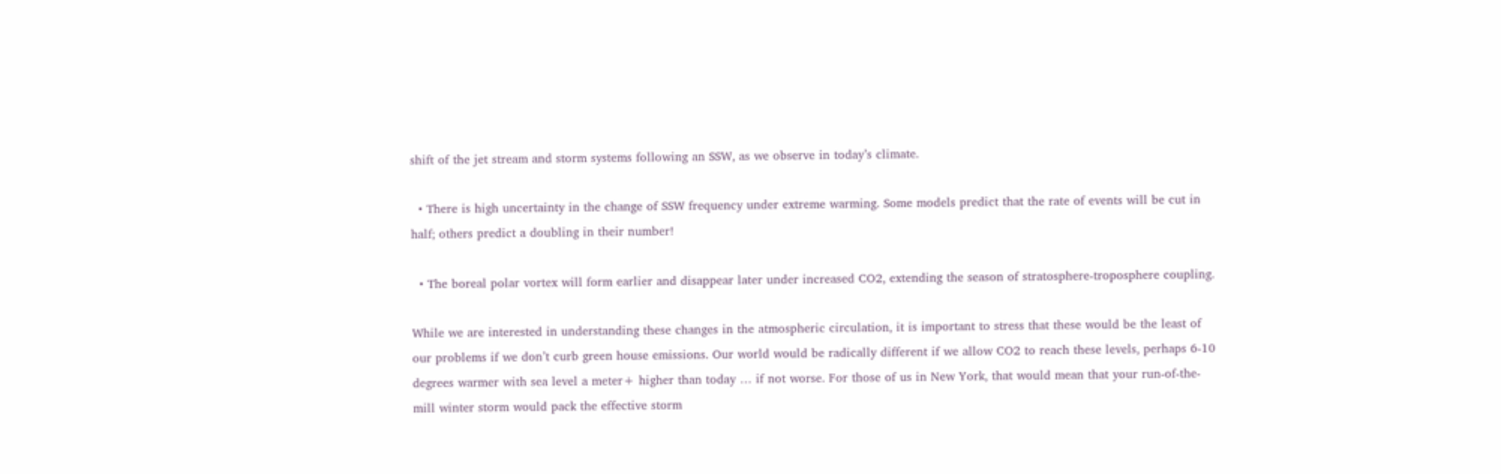shift of the jet stream and storm systems following an SSW, as we observe in today’s climate.

  • There is high uncertainty in the change of SSW frequency under extreme warming. Some models predict that the rate of events will be cut in half; others predict a doubling in their number!

  • The boreal polar vortex will form earlier and disappear later under increased CO2, extending the season of stratosphere-troposphere coupling.

While we are interested in understanding these changes in the atmospheric circulation, it is important to stress that these would be the least of our problems if we don’t curb green house emissions. Our world would be radically different if we allow CO2 to reach these levels, perhaps 6-10 degrees warmer with sea level a meter+ higher than today … if not worse. For those of us in New York, that would mean that your run-of-the-mill winter storm would pack the effective storm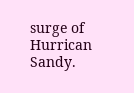surge of Hurrican Sandy.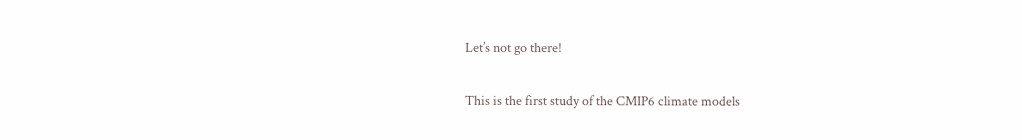Let’s not go there!

This is the first study of the CMIP6 climate models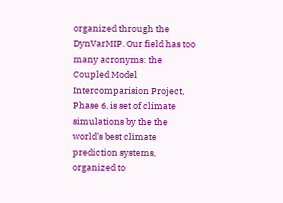organized through the DynVarMIP. Our field has too many acronyms: the Coupled Model Intercomparision Project, Phase 6, is set of climate simulations by the the world’s best climate prediction systems, organized to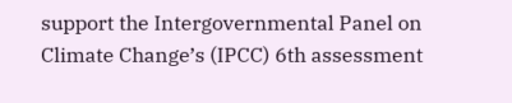support the Intergovernmental Panel on Climate Change’s (IPCC) 6th assessment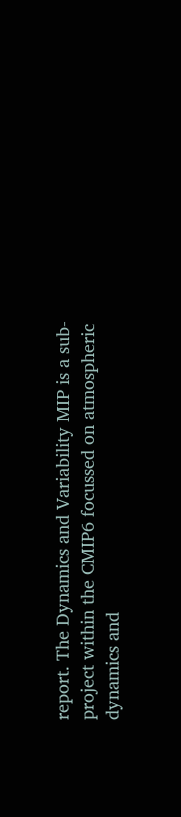report. The Dynamics and Variability MIP is a sub-project within the CMIP6 focussed on atmospheric dynamics and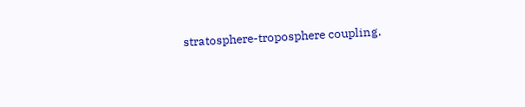stratosphere-troposphere coupling.